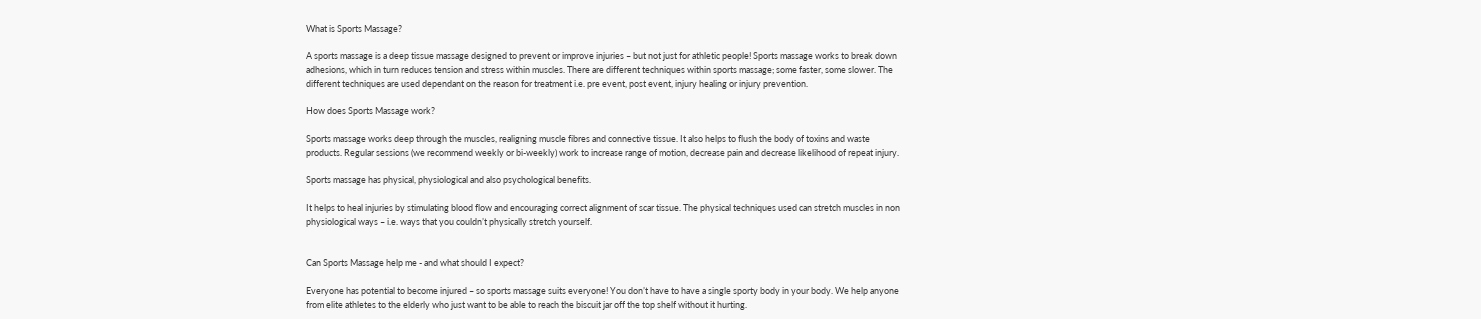What is Sports Massage?

A sports massage is a deep tissue massage designed to prevent or improve injuries – but not just for athletic people! Sports massage works to break down adhesions, which in turn reduces tension and stress within muscles. There are different techniques within sports massage; some faster, some slower. The different techniques are used dependant on the reason for treatment i.e. pre event, post event, injury healing or injury prevention.

How does Sports Massage work?

Sports massage works deep through the muscles, realigning muscle fibres and connective tissue. It also helps to flush the body of toxins and waste products. Regular sessions (we recommend weekly or bi-weekly) work to increase range of motion, decrease pain and decrease likelihood of repeat injury.

Sports massage has physical, physiological and also psychological benefits.

It helps to heal injuries by stimulating blood flow and encouraging correct alignment of scar tissue. The physical techniques used can stretch muscles in non physiological ways – i.e. ways that you couldn’t physically stretch yourself.


Can Sports Massage help me - and what should I expect?

Everyone has potential to become injured – so sports massage suits everyone! You don’t have to have a single sporty body in your body. We help anyone from elite athletes to the elderly who just want to be able to reach the biscuit jar off the top shelf without it hurting.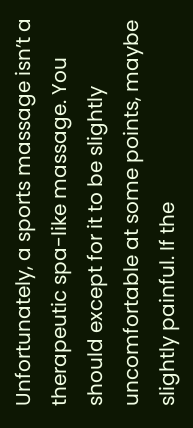Unfortunately, a sports massage isn’t a therapeutic spa-like massage. You should except for it to be slightly uncomfortable at some points, maybe slightly painful. If the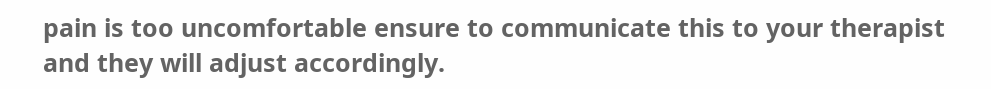pain is too uncomfortable ensure to communicate this to your therapist and they will adjust accordingly.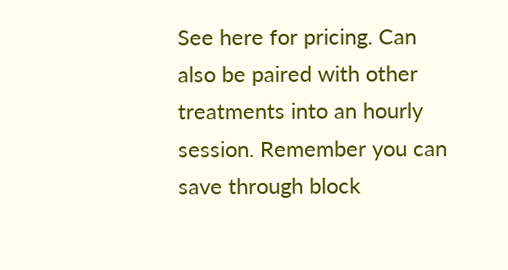See here for pricing. Can also be paired with other treatments into an hourly session. Remember you can save through block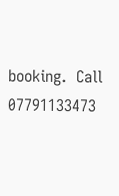booking.  Call 07791133473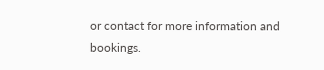or contact for more information and bookings.